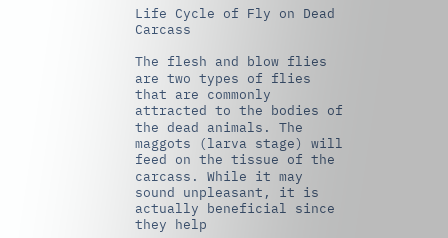Life Cycle of Fly on Dead Carcass

The flesh and blow flies are two types of flies that are commonly attracted to the bodies of the dead animals. The maggots (larva stage) will feed on the tissue of the carcass. While it may sound unpleasant, it is actually beneficial since they help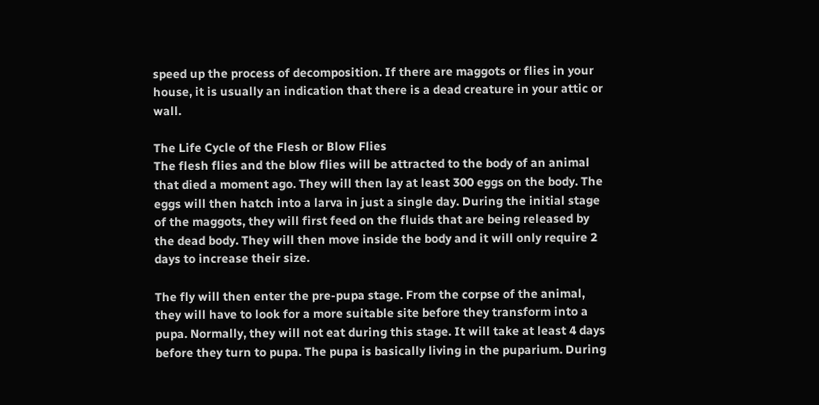speed up the process of decomposition. If there are maggots or flies in your house, it is usually an indication that there is a dead creature in your attic or wall.

The Life Cycle of the Flesh or Blow Flies
The flesh flies and the blow flies will be attracted to the body of an animal that died a moment ago. They will then lay at least 300 eggs on the body. The eggs will then hatch into a larva in just a single day. During the initial stage of the maggots, they will first feed on the fluids that are being released by the dead body. They will then move inside the body and it will only require 2 days to increase their size.

The fly will then enter the pre-pupa stage. From the corpse of the animal, they will have to look for a more suitable site before they transform into a pupa. Normally, they will not eat during this stage. It will take at least 4 days before they turn to pupa. The pupa is basically living in the puparium. During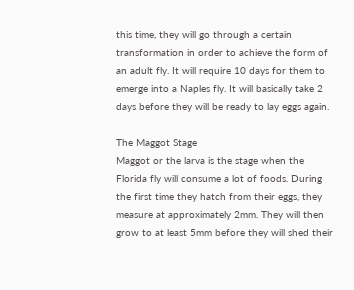this time, they will go through a certain transformation in order to achieve the form of an adult fly. It will require 10 days for them to emerge into a Naples fly. It will basically take 2 days before they will be ready to lay eggs again.

The Maggot Stage
Maggot or the larva is the stage when the Florida fly will consume a lot of foods. During the first time they hatch from their eggs, they measure at approximately 2mm. They will then grow to at least 5mm before they will shed their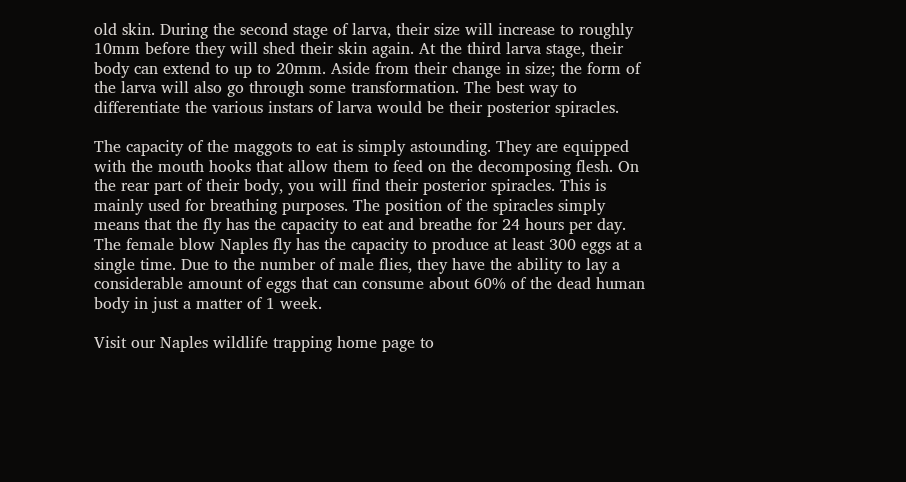old skin. During the second stage of larva, their size will increase to roughly 10mm before they will shed their skin again. At the third larva stage, their body can extend to up to 20mm. Aside from their change in size; the form of the larva will also go through some transformation. The best way to differentiate the various instars of larva would be their posterior spiracles.

The capacity of the maggots to eat is simply astounding. They are equipped with the mouth hooks that allow them to feed on the decomposing flesh. On the rear part of their body, you will find their posterior spiracles. This is mainly used for breathing purposes. The position of the spiracles simply means that the fly has the capacity to eat and breathe for 24 hours per day. The female blow Naples fly has the capacity to produce at least 300 eggs at a single time. Due to the number of male flies, they have the ability to lay a considerable amount of eggs that can consume about 60% of the dead human body in just a matter of 1 week.

Visit our Naples wildlife trapping home page to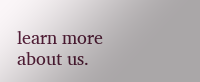learn more about us.